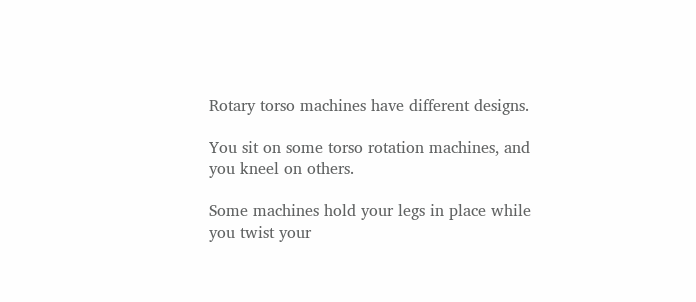Rotary torso machines have different designs.

You sit on some torso rotation machines, and you kneel on others.

Some machines hold your legs in place while you twist your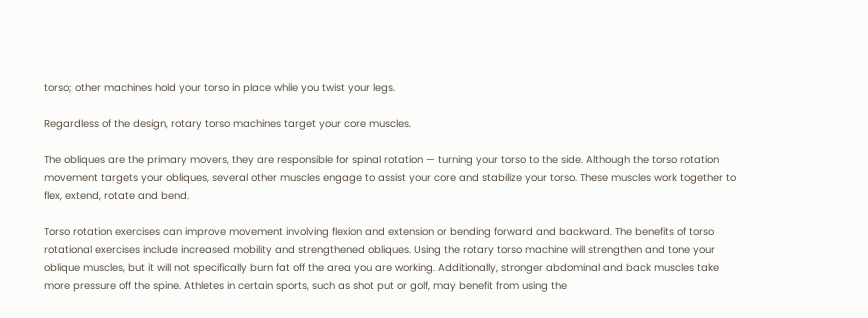torso; other machines hold your torso in place while you twist your legs.

Regardless of the design, rotary torso machines target your core muscles.

The obliques are the primary movers, they are responsible for spinal rotation — turning your torso to the side. Although the torso rotation movement targets your obliques, several other muscles engage to assist your core and stabilize your torso. These muscles work together to flex, extend, rotate and bend.

Torso rotation exercises can improve movement involving flexion and extension or bending forward and backward. The benefits of torso rotational exercises include increased mobility and strengthened obliques. Using the rotary torso machine will strengthen and tone your oblique muscles, but it will not specifically burn fat off the area you are working. Additionally, stronger abdominal and back muscles take more pressure off the spine. Athletes in certain sports, such as shot put or golf, may benefit from using the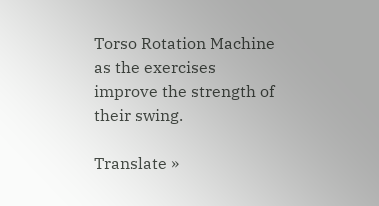Torso Rotation Machine as the exercises improve the strength of their swing.

Translate »